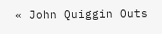« John Quiggin Outs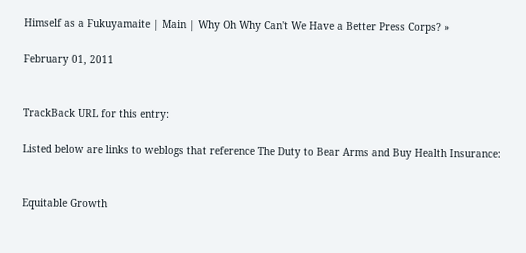Himself as a Fukuyamaite | Main | Why Oh Why Can't We Have a Better Press Corps? »

February 01, 2011


TrackBack URL for this entry:

Listed below are links to weblogs that reference The Duty to Bear Arms and Buy Health Insurance:


Equitable Growth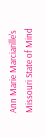Ann Marie Marciarille's Missouri State of Mind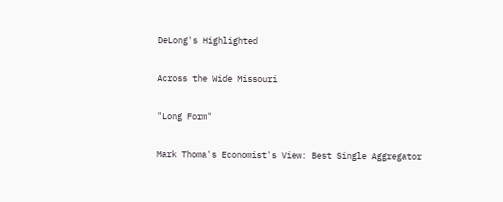DeLong's Highlighted

Across the Wide Missouri

"Long Form"

Mark Thoma's Economist's View: Best Single Aggregator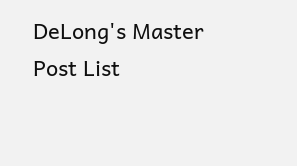DeLong's Master Post List